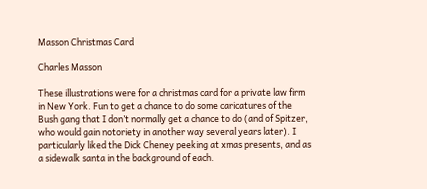Masson Christmas Card

Charles Masson

These illustrations were for a christmas card for a private law firm in New York. Fun to get a chance to do some caricatures of the Bush gang that I don’t normally get a chance to do (and of Spitzer, who would gain notoriety in another way several years later). I particularly liked the Dick Cheney peeking at xmas presents, and as a sidewalk santa in the background of each.